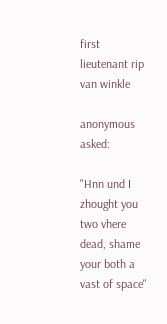first lieutenant rip van winkle

anonymous asked:

"Hnn und I zhought you two vhere dead, shame your both a vast of space"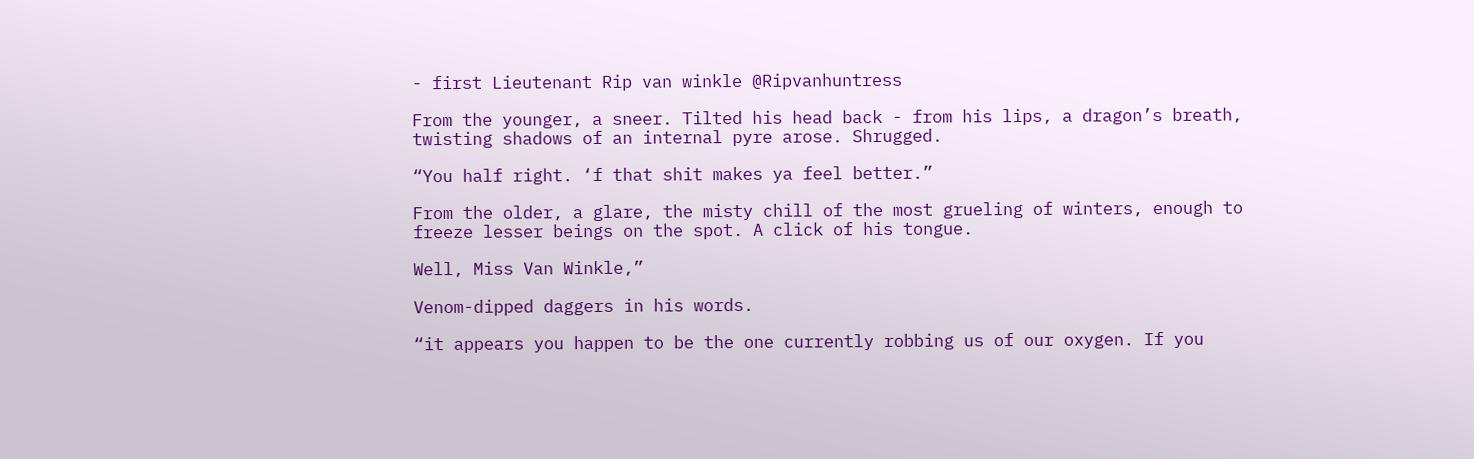- first Lieutenant Rip van winkle @Ripvanhuntress

From the younger, a sneer. Tilted his head back - from his lips, a dragon’s breath, twisting shadows of an internal pyre arose. Shrugged.

“You half right. ‘f that shit makes ya feel better.”

From the older, a glare, the misty chill of the most grueling of winters, enough to freeze lesser beings on the spot. A click of his tongue.

Well, Miss Van Winkle,”

Venom-dipped daggers in his words.

“it appears you happen to be the one currently robbing us of our oxygen. If you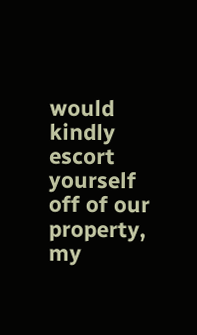would kindly escort yourself off of our property, my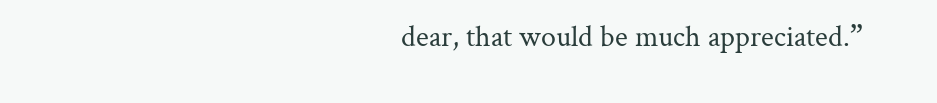dear, that would be much appreciated.”